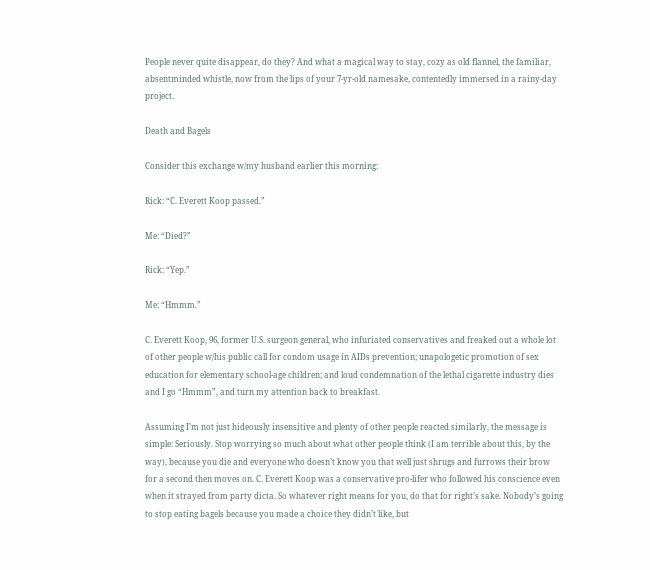People never quite disappear, do they? And what a magical way to stay, cozy as old flannel, the familiar, absentminded whistle, now from the lips of your 7-yr-old namesake, contentedly immersed in a rainy-day project.

Death and Bagels

Consider this exchange w/my husband earlier this morning:

Rick: “C. Everett Koop passed.”

Me: “Died?”

Rick: “Yep.”

Me: “Hmmm.”

C. Everett Koop, 96, former U.S. surgeon general, who infuriated conservatives and freaked out a whole lot of other people w/his public call for condom usage in AIDs prevention; unapologetic promotion of sex education for elementary school-age children; and loud condemnation of the lethal cigarette industry dies and I go “Hmmm”, and turn my attention back to breakfast.

Assuming I’m not just hideously insensitive and plenty of other people reacted similarly, the message is simple: Seriously. Stop worrying so much about what other people think (I am terrible about this, by the way), because you die and everyone who doesn’t know you that well just shrugs and furrows their brow for a second then moves on. C. Everett Koop was a conservative pro-lifer who followed his conscience even when it strayed from party dicta. So whatever right means for you, do that for right’s sake. Nobody’s going to stop eating bagels because you made a choice they didn’t like, but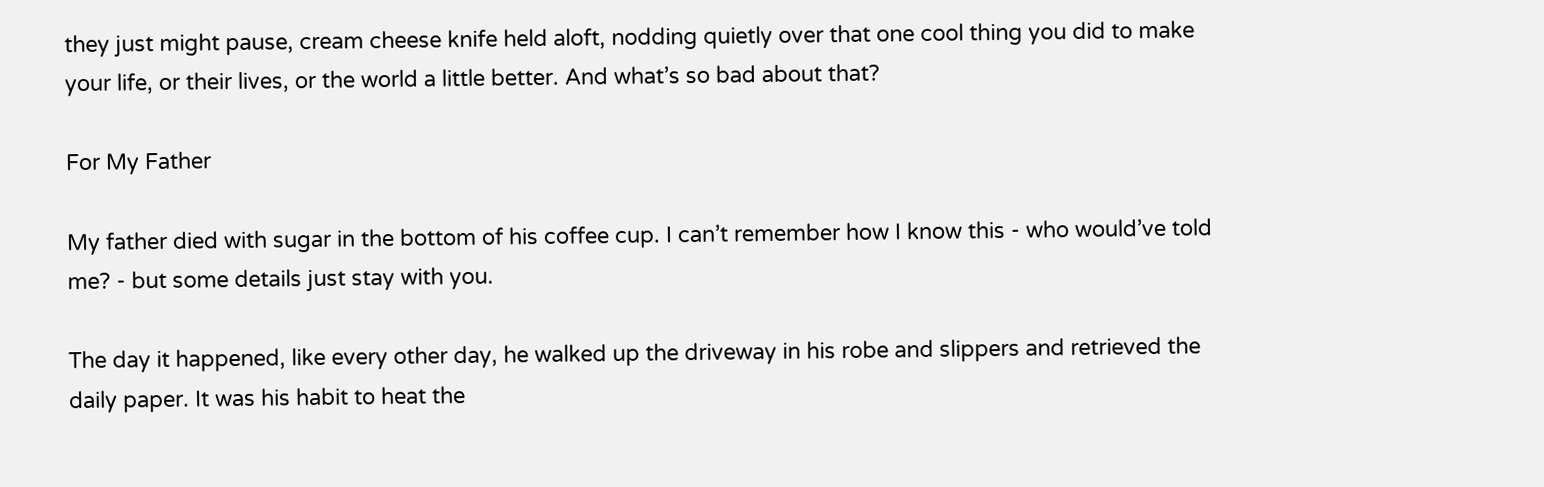they just might pause, cream cheese knife held aloft, nodding quietly over that one cool thing you did to make your life, or their lives, or the world a little better. And what’s so bad about that?

For My Father

My father died with sugar in the bottom of his coffee cup. I can’t remember how I know this - who would’ve told me? - but some details just stay with you.

The day it happened, like every other day, he walked up the driveway in his robe and slippers and retrieved the daily paper. It was his habit to heat the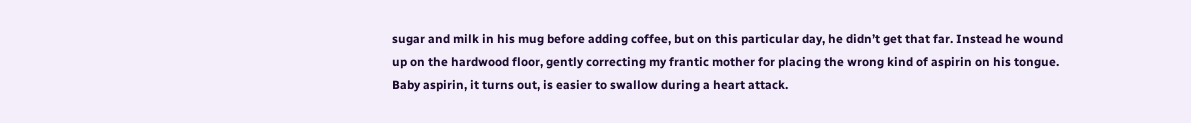sugar and milk in his mug before adding coffee, but on this particular day, he didn’t get that far. Instead he wound up on the hardwood floor, gently correcting my frantic mother for placing the wrong kind of aspirin on his tongue. Baby aspirin, it turns out, is easier to swallow during a heart attack.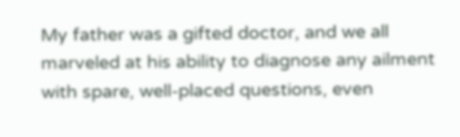My father was a gifted doctor, and we all marveled at his ability to diagnose any ailment with spare, well-placed questions, even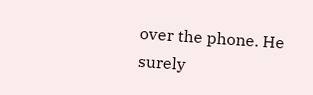over the phone. He surely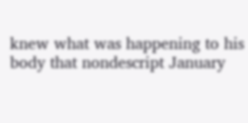knew what was happening to his body that nondescript January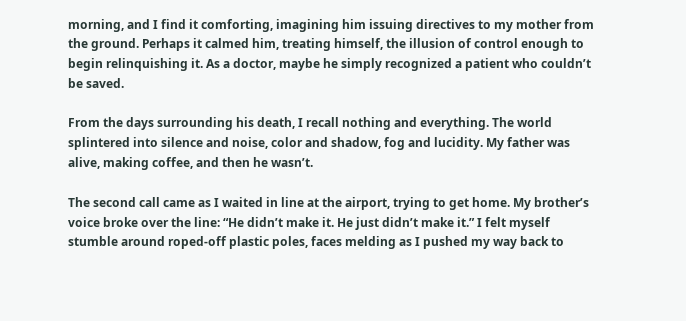morning, and I find it comforting, imagining him issuing directives to my mother from the ground. Perhaps it calmed him, treating himself, the illusion of control enough to begin relinquishing it. As a doctor, maybe he simply recognized a patient who couldn’t be saved.

From the days surrounding his death, I recall nothing and everything. The world splintered into silence and noise, color and shadow, fog and lucidity. My father was alive, making coffee, and then he wasn’t.

The second call came as I waited in line at the airport, trying to get home. My brother’s voice broke over the line: “He didn’t make it. He just didn’t make it.” I felt myself stumble around roped-off plastic poles, faces melding as I pushed my way back to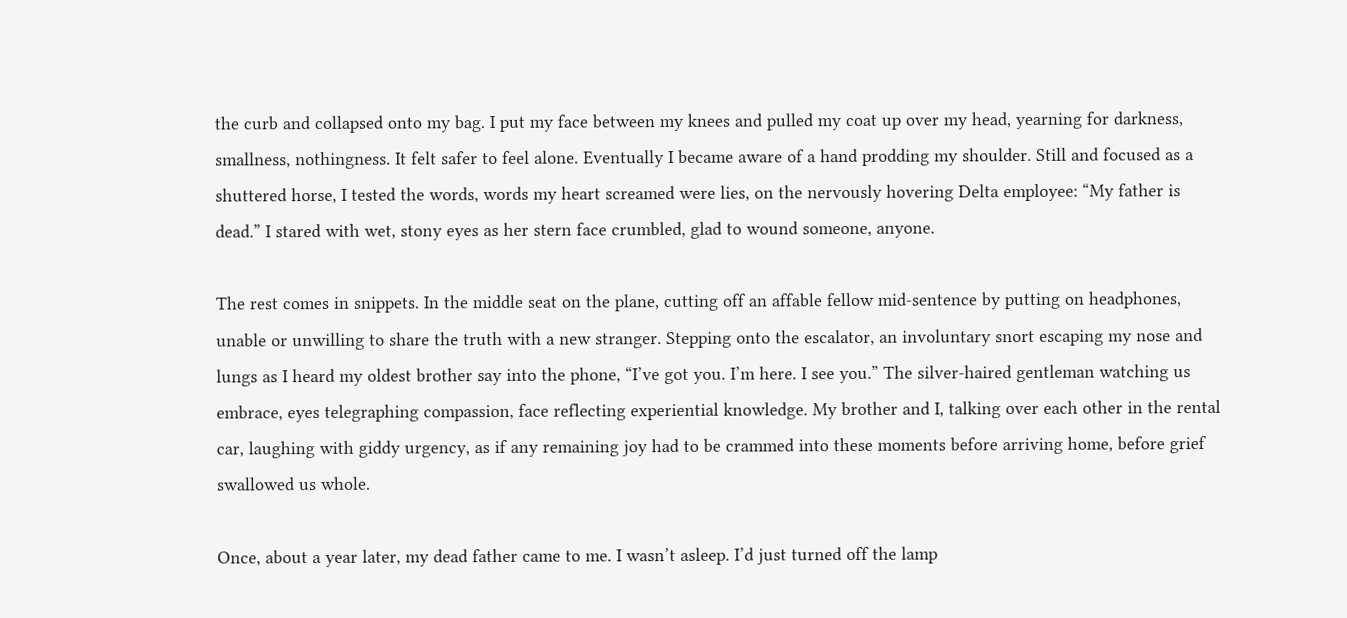the curb and collapsed onto my bag. I put my face between my knees and pulled my coat up over my head, yearning for darkness, smallness, nothingness. It felt safer to feel alone. Eventually I became aware of a hand prodding my shoulder. Still and focused as a shuttered horse, I tested the words, words my heart screamed were lies, on the nervously hovering Delta employee: “My father is dead.” I stared with wet, stony eyes as her stern face crumbled, glad to wound someone, anyone.

The rest comes in snippets. In the middle seat on the plane, cutting off an affable fellow mid-sentence by putting on headphones, unable or unwilling to share the truth with a new stranger. Stepping onto the escalator, an involuntary snort escaping my nose and lungs as I heard my oldest brother say into the phone, “I’ve got you. I’m here. I see you.” The silver-haired gentleman watching us embrace, eyes telegraphing compassion, face reflecting experiential knowledge. My brother and I, talking over each other in the rental car, laughing with giddy urgency, as if any remaining joy had to be crammed into these moments before arriving home, before grief swallowed us whole.

Once, about a year later, my dead father came to me. I wasn’t asleep. I’d just turned off the lamp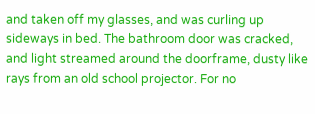and taken off my glasses, and was curling up sideways in bed. The bathroom door was cracked, and light streamed around the doorframe, dusty like rays from an old school projector. For no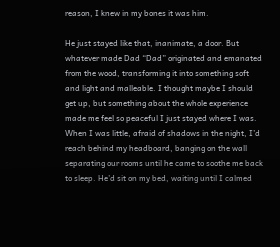reason, I knew in my bones it was him.

He just stayed like that, inanimate, a door. But whatever made Dad “Dad” originated and emanated from the wood, transforming it into something soft and light and malleable. I thought maybe I should get up, but something about the whole experience made me feel so peaceful I just stayed where I was. When I was little, afraid of shadows in the night, I’d reach behind my headboard, banging on the wall separating our rooms until he came to soothe me back to sleep. He’d sit on my bed, waiting until I calmed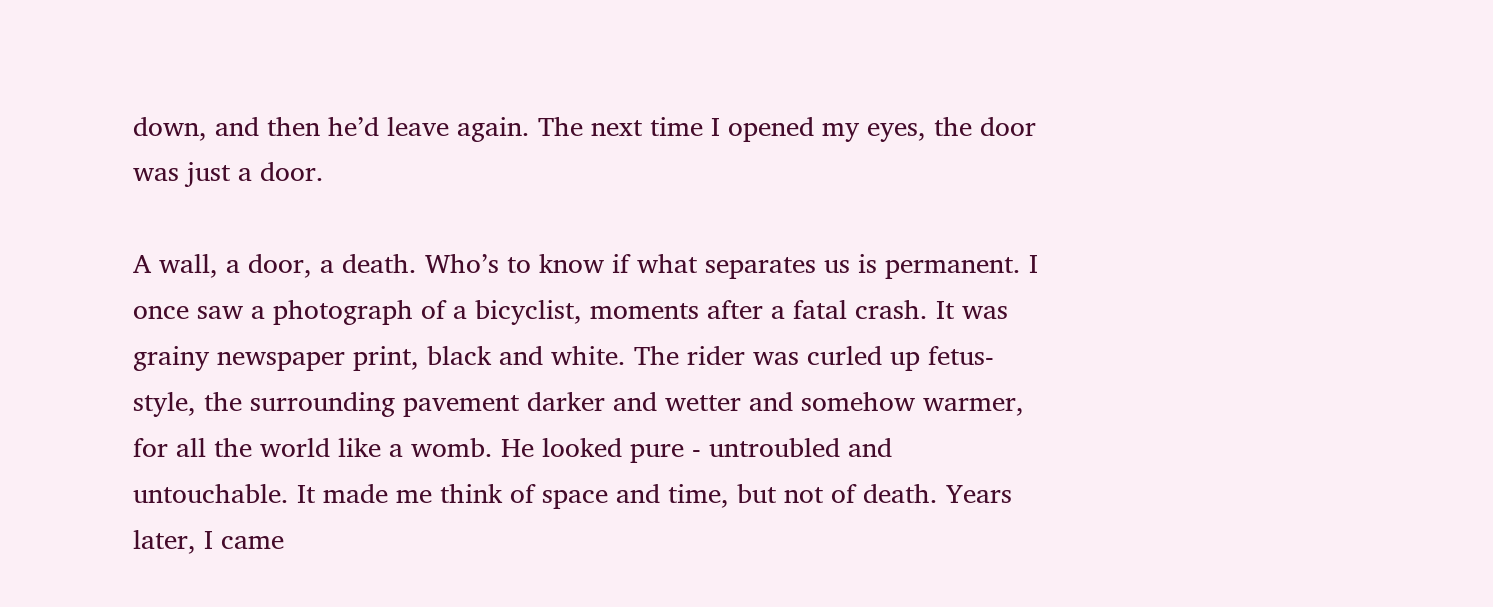down, and then he’d leave again. The next time I opened my eyes, the door was just a door.

A wall, a door, a death. Who’s to know if what separates us is permanent. I once saw a photograph of a bicyclist, moments after a fatal crash. It was grainy newspaper print, black and white. The rider was curled up fetus-style, the surrounding pavement darker and wetter and somehow warmer, for all the world like a womb. He looked pure - untroubled and untouchable. It made me think of space and time, but not of death. Years later, I came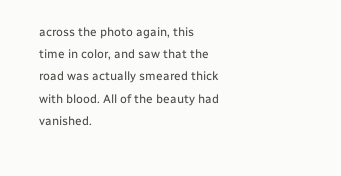across the photo again, this time in color, and saw that the road was actually smeared thick with blood. All of the beauty had vanished.